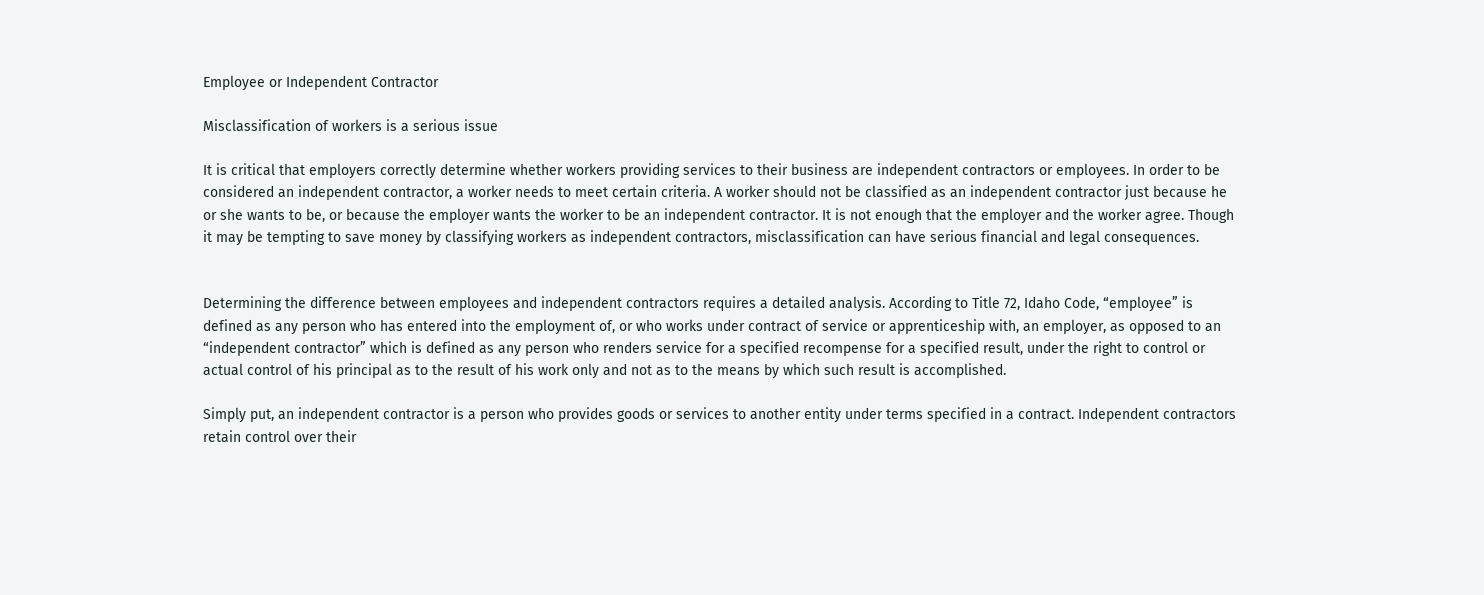Employee or Independent Contractor

Misclassification of workers is a serious issue

It is critical that employers correctly determine whether workers providing services to their business are independent contractors or employees. In order to be considered an independent contractor, a worker needs to meet certain criteria. A worker should not be classified as an independent contractor just because he or she wants to be, or because the employer wants the worker to be an independent contractor. It is not enough that the employer and the worker agree. Though it may be tempting to save money by classifying workers as independent contractors, misclassification can have serious financial and legal consequences.


Determining the difference between employees and independent contractors requires a detailed analysis. According to Title 72, Idaho Code, “employee” is defined as any person who has entered into the employment of, or who works under contract of service or apprenticeship with, an employer, as opposed to an “independent contractor” which is defined as any person who renders service for a specified recompense for a specified result, under the right to control or actual control of his principal as to the result of his work only and not as to the means by which such result is accomplished.

Simply put, an independent contractor is a person who provides goods or services to another entity under terms specified in a contract. Independent contractors retain control over their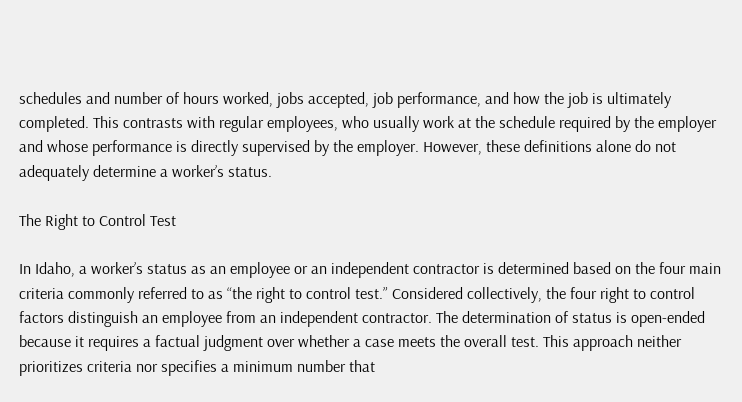schedules and number of hours worked, jobs accepted, job performance, and how the job is ultimately completed. This contrasts with regular employees, who usually work at the schedule required by the employer and whose performance is directly supervised by the employer. However, these definitions alone do not adequately determine a worker’s status.

The Right to Control Test

In Idaho, a worker’s status as an employee or an independent contractor is determined based on the four main criteria commonly referred to as “the right to control test.” Considered collectively, the four right to control factors distinguish an employee from an independent contractor. The determination of status is open-ended because it requires a factual judgment over whether a case meets the overall test. This approach neither prioritizes criteria nor specifies a minimum number that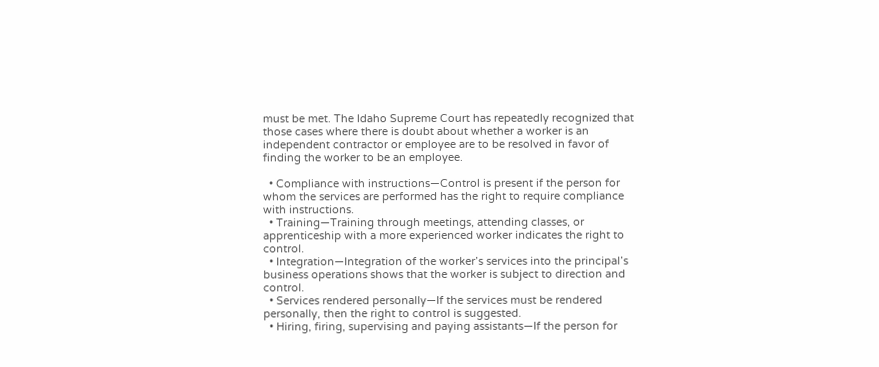must be met. The Idaho Supreme Court has repeatedly recognized that those cases where there is doubt about whether a worker is an independent contractor or employee are to be resolved in favor of finding the worker to be an employee.

  • Compliance with instructions—Control is present if the person for whom the services are performed has the right to require compliance with instructions.
  • Training—Training through meetings, attending classes, or apprenticeship with a more experienced worker indicates the right to control.
  • Integration—Integration of the worker’s services into the principal’s business operations shows that the worker is subject to direction and control.
  • Services rendered personally—If the services must be rendered personally, then the right to control is suggested.
  • Hiring, firing, supervising and paying assistants—If the person for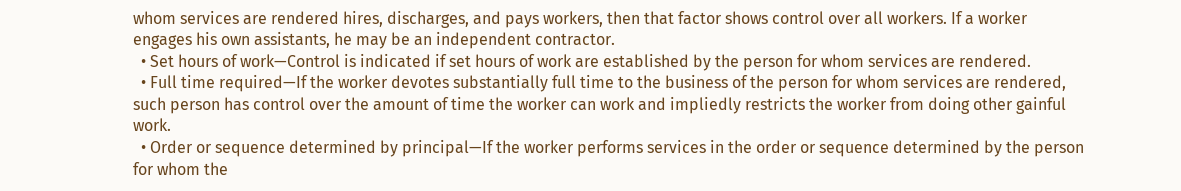whom services are rendered hires, discharges, and pays workers, then that factor shows control over all workers. If a worker engages his own assistants, he may be an independent contractor.
  • Set hours of work—Control is indicated if set hours of work are established by the person for whom services are rendered.
  • Full time required—If the worker devotes substantially full time to the business of the person for whom services are rendered, such person has control over the amount of time the worker can work and impliedly restricts the worker from doing other gainful work.
  • Order or sequence determined by principal—If the worker performs services in the order or sequence determined by the person for whom the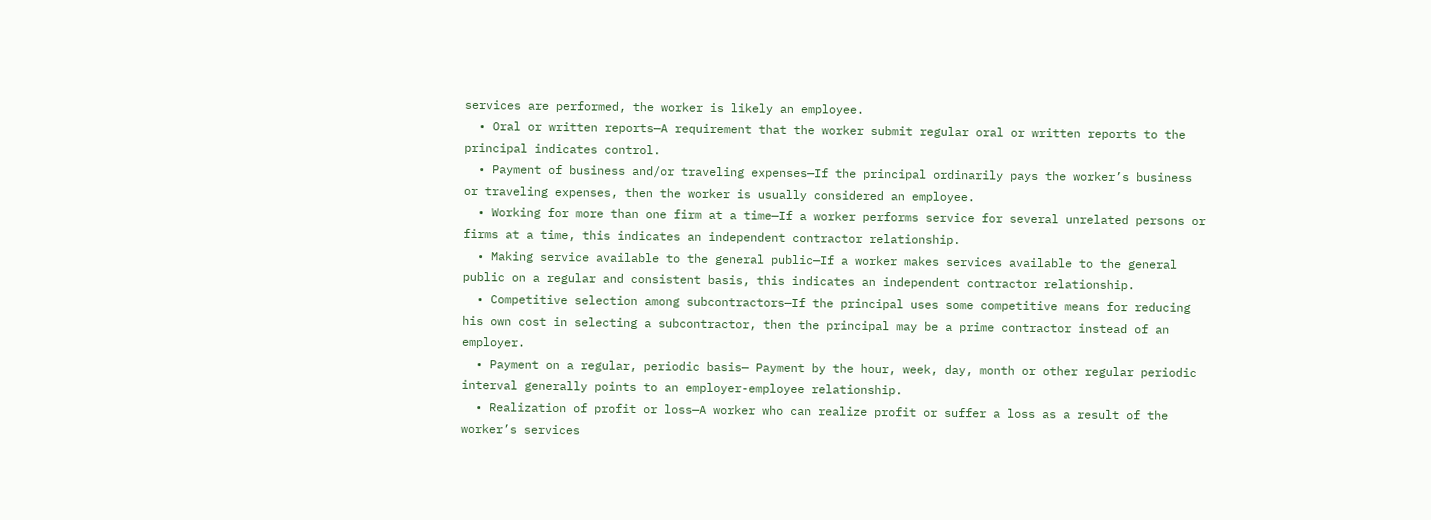services are performed, the worker is likely an employee.
  • Oral or written reports—A requirement that the worker submit regular oral or written reports to the principal indicates control.
  • Payment of business and/or traveling expenses—If the principal ordinarily pays the worker’s business or traveling expenses, then the worker is usually considered an employee.
  • Working for more than one firm at a time—If a worker performs service for several unrelated persons or firms at a time, this indicates an independent contractor relationship.
  • Making service available to the general public—If a worker makes services available to the general public on a regular and consistent basis, this indicates an independent contractor relationship.
  • Competitive selection among subcontractors—If the principal uses some competitive means for reducing his own cost in selecting a subcontractor, then the principal may be a prime contractor instead of an employer.
  • Payment on a regular, periodic basis— Payment by the hour, week, day, month or other regular periodic interval generally points to an employer-employee relationship.
  • Realization of profit or loss—A worker who can realize profit or suffer a loss as a result of the worker’s services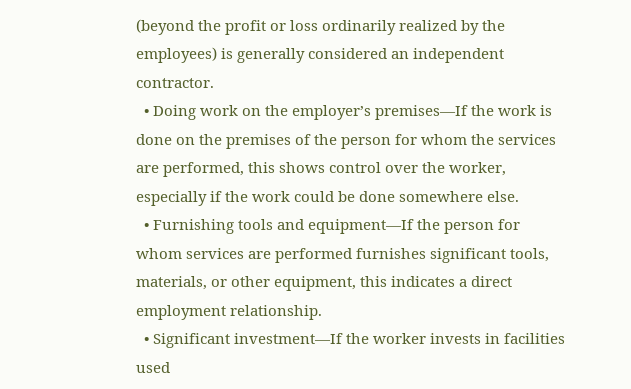(beyond the profit or loss ordinarily realized by the employees) is generally considered an independent contractor.
  • Doing work on the employer’s premises—If the work is done on the premises of the person for whom the services are performed, this shows control over the worker, especially if the work could be done somewhere else.
  • Furnishing tools and equipment—If the person for whom services are performed furnishes significant tools, materials, or other equipment, this indicates a direct employment relationship.
  • Significant investment—If the worker invests in facilities used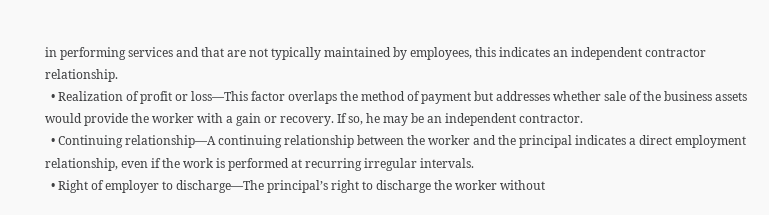in performing services and that are not typically maintained by employees, this indicates an independent contractor relationship.
  • Realization of profit or loss—This factor overlaps the method of payment but addresses whether sale of the business assets would provide the worker with a gain or recovery. If so, he may be an independent contractor.
  • Continuing relationship—A continuing relationship between the worker and the principal indicates a direct employment relationship, even if the work is performed at recurring irregular intervals.
  • Right of employer to discharge—The principal’s right to discharge the worker without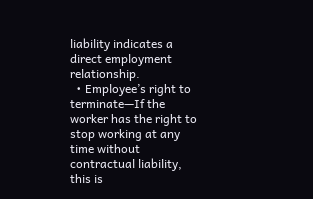liability indicates a direct employment relationship.
  • Employee’s right to terminate—If the worker has the right to stop working at any time without contractual liability, this is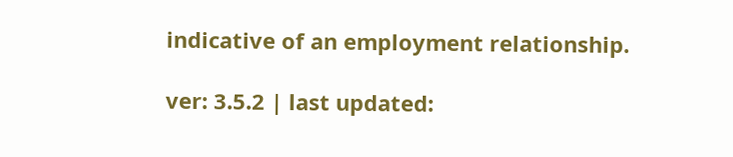indicative of an employment relationship.

ver: 3.5.2 | last updated: